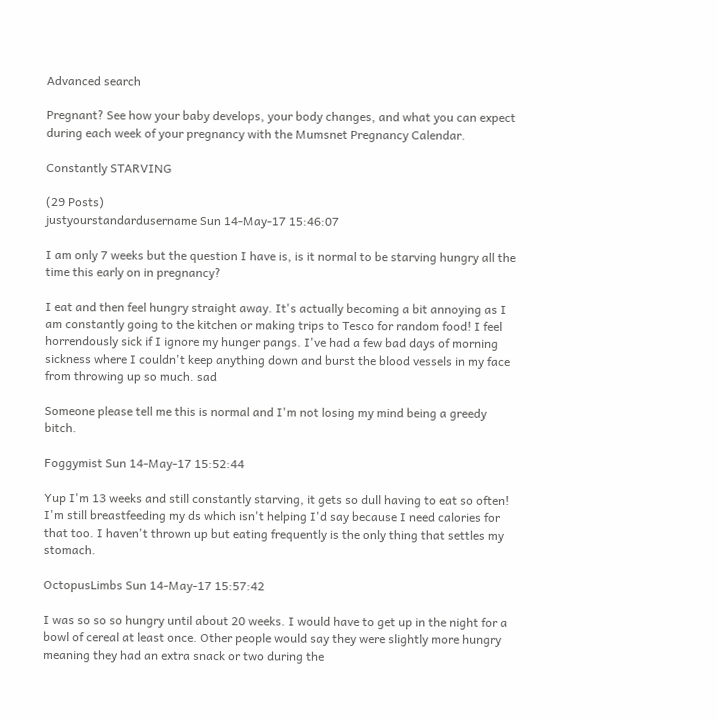Advanced search

Pregnant? See how your baby develops, your body changes, and what you can expect during each week of your pregnancy with the Mumsnet Pregnancy Calendar.

Constantly STARVING

(29 Posts)
justyourstandardusername Sun 14-May-17 15:46:07

I am only 7 weeks but the question I have is, is it normal to be starving hungry all the time this early on in pregnancy?

I eat and then feel hungry straight away. It's actually becoming a bit annoying as I am constantly going to the kitchen or making trips to Tesco for random food! I feel horrendously sick if I ignore my hunger pangs. I've had a few bad days of morning sickness where I couldn't keep anything down and burst the blood vessels in my face from throwing up so much. sad

Someone please tell me this is normal and I'm not losing my mind being a greedy bitch.

Foggymist Sun 14-May-17 15:52:44

Yup I'm 13 weeks and still constantly starving, it gets so dull having to eat so often! I'm still breastfeeding my ds which isn't helping I'd say because I need calories for that too. I haven't thrown up but eating frequently is the only thing that settles my stomach.

OctopusLimbs Sun 14-May-17 15:57:42

I was so so so hungry until about 20 weeks. I would have to get up in the night for a bowl of cereal at least once. Other people would say they were slightly more hungry meaning they had an extra snack or two during the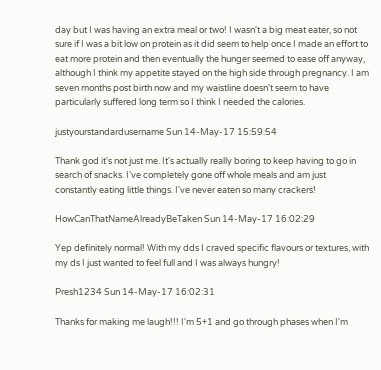day but I was having an extra meal or two! I wasn't a big meat eater, so not sure if I was a bit low on protein as it did seem to help once I made an effort to eat more protein and then eventually the hunger seemed to ease off anyway, although I think my appetite stayed on the high side through pregnancy. I am seven months post birth now and my waistline doesn't seem to have particularly suffered long term so I think I needed the calories.

justyourstandardusername Sun 14-May-17 15:59:54

Thank god it's not just me. It's actually really boring to keep having to go in search of snacks. I've completely gone off whole meals and am just constantly eating little things. I've never eaten so many crackers!

HowCanThatNameAlreadyBeTaken Sun 14-May-17 16:02:29

Yep definitely normal! With my dds I craved specific flavours or textures, with my ds I just wanted to feel full and I was always hungry!

Presh1234 Sun 14-May-17 16:02:31

Thanks for making me laugh!!! I'm 5+1 and go through phases when I'm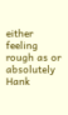either feeling rough as or absolutely Hank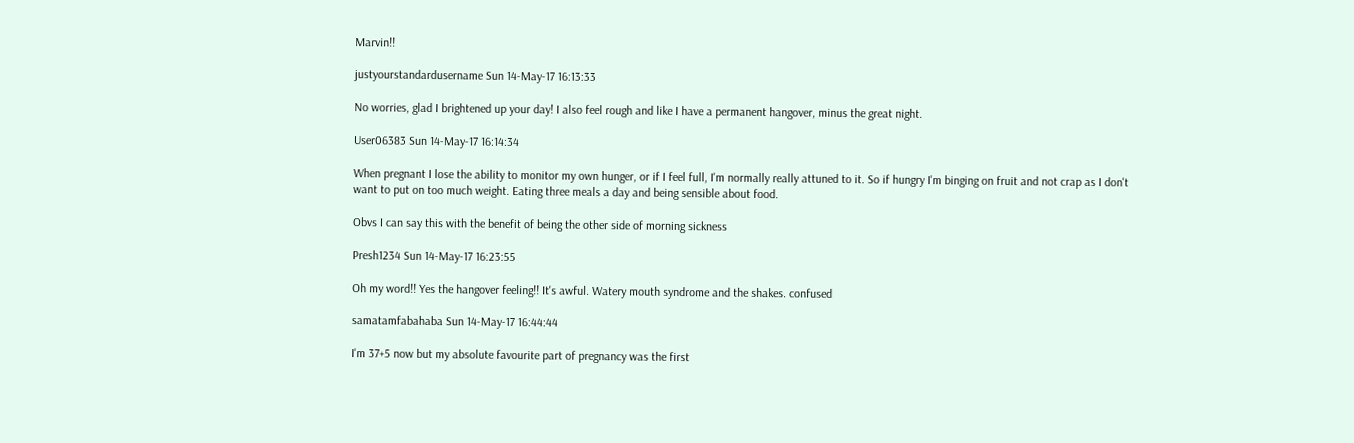Marvin!!

justyourstandardusername Sun 14-May-17 16:13:33

No worries, glad I brightened up your day! I also feel rough and like I have a permanent hangover, minus the great night.

User06383 Sun 14-May-17 16:14:34

When pregnant I lose the ability to monitor my own hunger, or if I feel full, I'm normally really attuned to it. So if hungry I'm binging on fruit and not crap as I don't want to put on too much weight. Eating three meals a day and being sensible about food.

Obvs I can say this with the benefit of being the other side of morning sickness

Presh1234 Sun 14-May-17 16:23:55

Oh my word!! Yes the hangover feeling!! It's awful. Watery mouth syndrome and the shakes. confused

samatamfabahaba Sun 14-May-17 16:44:44

I'm 37+5 now but my absolute favourite part of pregnancy was the first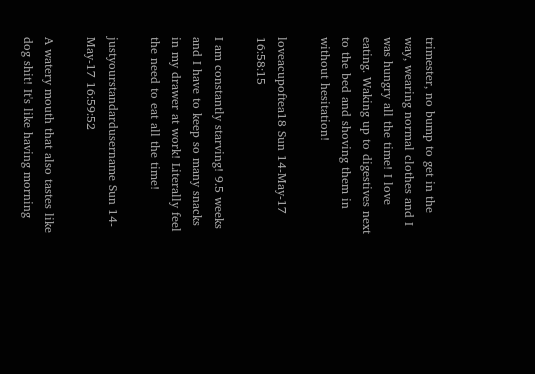trimester, no bump to get in the way, wearing normal clothes and I was hungry all the time! I love eating. Waking up to digestives next to the bed and shoving them in without hesitation!

loveacupoftea18 Sun 14-May-17 16:58:15

I am constantly starving! 9.5 weeks and I have to keep so many snacks in my drawer at work! Literally feel the need to eat all the time!

justyourstandardusername Sun 14-May-17 16:59:52

A watery mouth that also tastes like dog shit! It's like having morning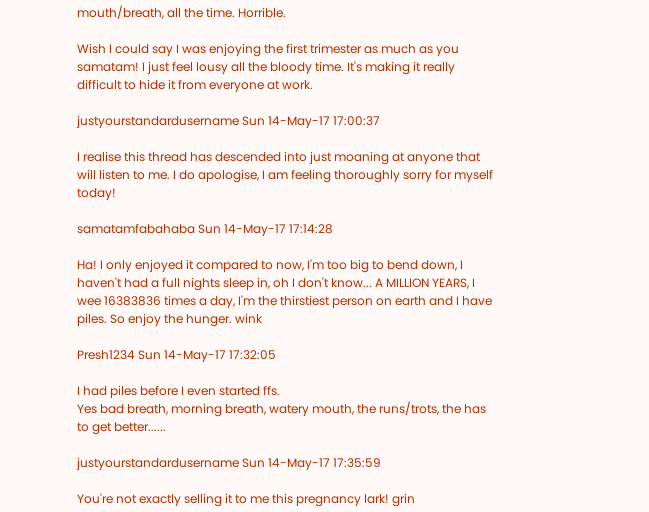mouth/breath, all the time. Horrible.

Wish I could say I was enjoying the first trimester as much as you samatam! I just feel lousy all the bloody time. It's making it really difficult to hide it from everyone at work.

justyourstandardusername Sun 14-May-17 17:00:37

I realise this thread has descended into just moaning at anyone that will listen to me. I do apologise, I am feeling thoroughly sorry for myself today!

samatamfabahaba Sun 14-May-17 17:14:28

Ha! I only enjoyed it compared to now, I'm too big to bend down, I haven't had a full nights sleep in, oh I don't know... A MILLION YEARS, I wee 16383836 times a day, I'm the thirstiest person on earth and I have piles. So enjoy the hunger. wink

Presh1234 Sun 14-May-17 17:32:05

I had piles before I even started ffs.
Yes bad breath, morning breath, watery mouth, the runs/trots, the has to get better......

justyourstandardusername Sun 14-May-17 17:35:59

You're not exactly selling it to me this pregnancy lark! grin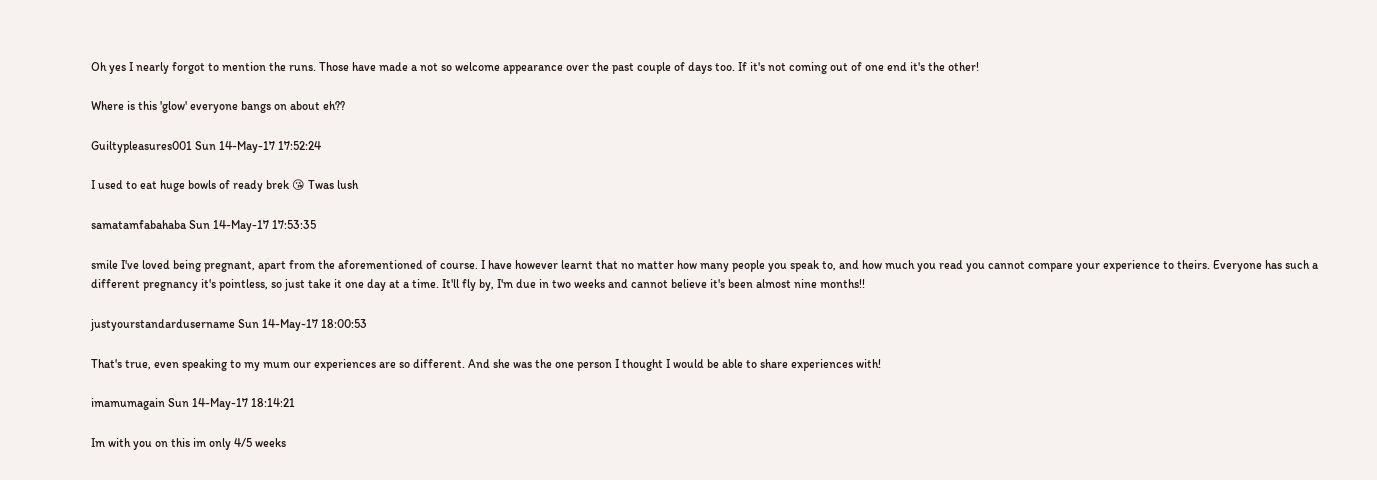Oh yes I nearly forgot to mention the runs. Those have made a not so welcome appearance over the past couple of days too. If it's not coming out of one end it's the other!

Where is this 'glow' everyone bangs on about eh??

Guiltypleasures001 Sun 14-May-17 17:52:24

I used to eat huge bowls of ready brek 😘 Twas lush

samatamfabahaba Sun 14-May-17 17:53:35

smile I've loved being pregnant, apart from the aforementioned of course. I have however learnt that no matter how many people you speak to, and how much you read you cannot compare your experience to theirs. Everyone has such a different pregnancy it's pointless, so just take it one day at a time. It'll fly by, I'm due in two weeks and cannot believe it's been almost nine months!!

justyourstandardusername Sun 14-May-17 18:00:53

That's true, even speaking to my mum our experiences are so different. And she was the one person I thought I would be able to share experiences with!

imamumagain Sun 14-May-17 18:14:21

Im with you on this im only 4/5 weeks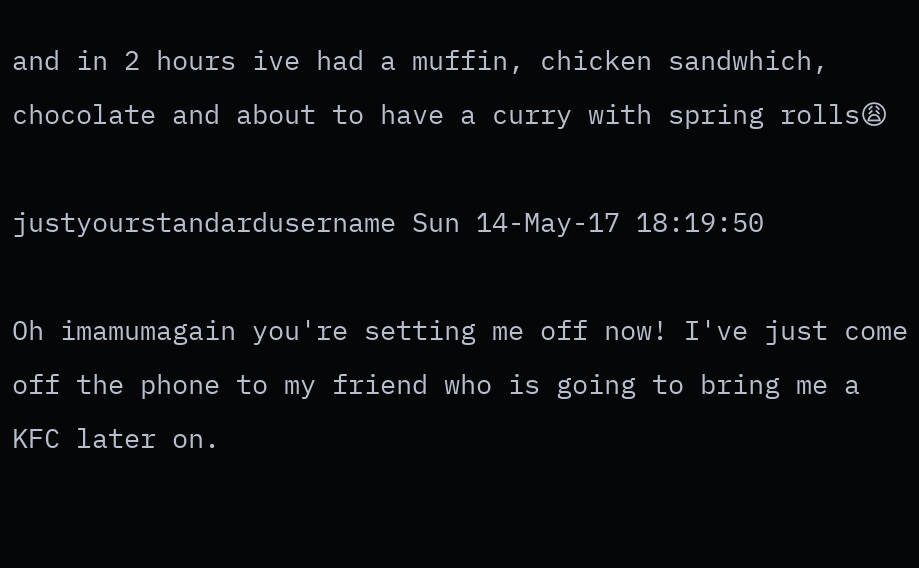and in 2 hours ive had a muffin, chicken sandwhich, chocolate and about to have a curry with spring rolls😩

justyourstandardusername Sun 14-May-17 18:19:50

Oh imamumagain you're setting me off now! I've just come off the phone to my friend who is going to bring me a KFC later on.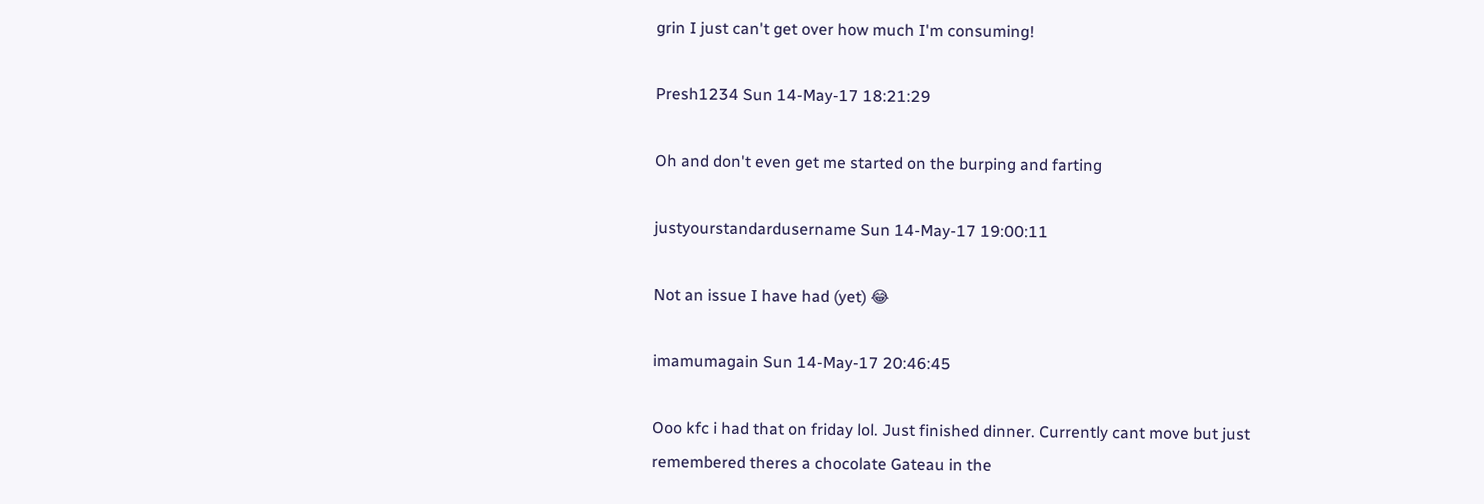grin I just can't get over how much I'm consuming!

Presh1234 Sun 14-May-17 18:21:29

Oh and don't even get me started on the burping and farting

justyourstandardusername Sun 14-May-17 19:00:11

Not an issue I have had (yet) 😂

imamumagain Sun 14-May-17 20:46:45

Ooo kfc i had that on friday lol. Just finished dinner. Currently cant move but just remembered theres a chocolate Gateau in the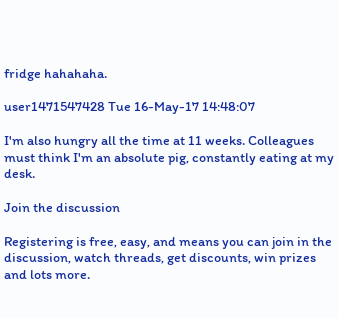fridge hahahaha.

user1471547428 Tue 16-May-17 14:48:07

I'm also hungry all the time at 11 weeks. Colleagues must think I'm an absolute pig, constantly eating at my desk.

Join the discussion

Registering is free, easy, and means you can join in the discussion, watch threads, get discounts, win prizes and lots more.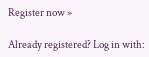Register now »

Already registered? Log in with: